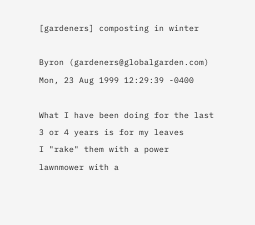[gardeners] composting in winter

Byron (gardeners@globalgarden.com)
Mon, 23 Aug 1999 12:29:39 -0400

What I have been doing for the last 3 or 4 years is for my leaves
I "rake" them with a power lawnmower with a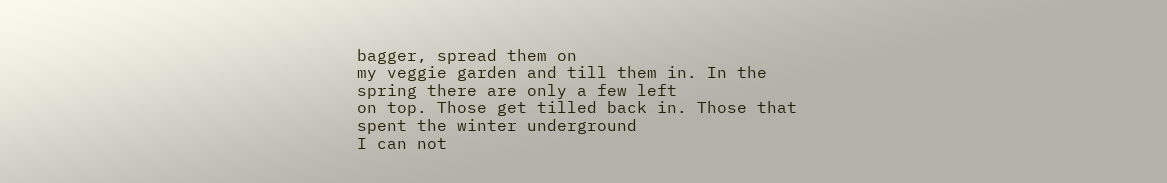bagger, spread them on
my veggie garden and till them in. In the spring there are only a few left
on top. Those get tilled back in. Those that spent the winter underground
I can not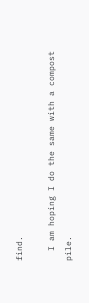find.

  I am hoping I do the same with a compost pile.